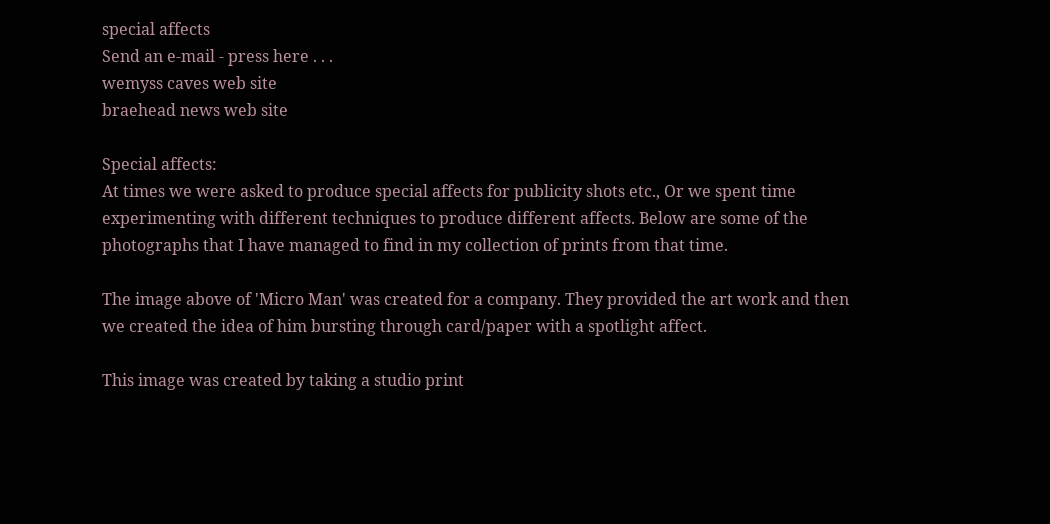special affects
Send an e-mail - press here . . .
wemyss caves web site
braehead news web site

Special affects:
At times we were asked to produce special affects for publicity shots etc., Or we spent time experimenting with different techniques to produce different affects. Below are some of the photographs that I have managed to find in my collection of prints from that time.

The image above of 'Micro Man' was created for a company. They provided the art work and then we created the idea of him bursting through card/paper with a spotlight affect.

This image was created by taking a studio print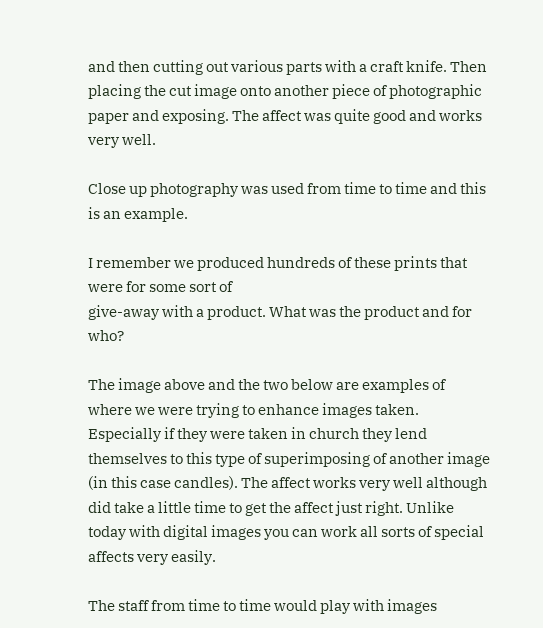and then cutting out various parts with a craft knife. Then placing the cut image onto another piece of photographic paper and exposing. The affect was quite good and works very well.

Close up photography was used from time to time and this is an example.

I remember we produced hundreds of these prints that were for some sort of
give-away with a product. What was the product and for who?

The image above and the two below are examples of where we were trying to enhance images taken. Especially if they were taken in church they lend themselves to this type of superimposing of another image (in this case candles). The affect works very well although did take a little time to get the affect just right. Unlike today with digital images you can work all sorts of special affects very easily.

The staff from time to time would play with images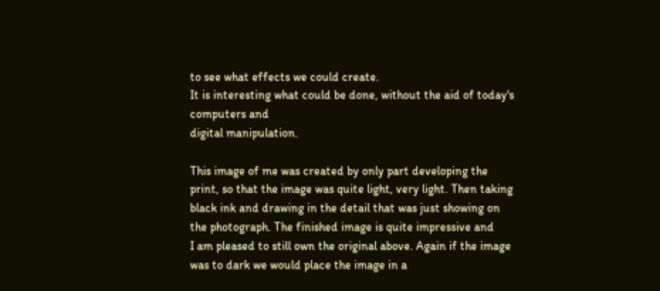to see what effects we could create.
It is interesting what could be done, without the aid of today's computers and
digital manipulation.

This image of me was created by only part developing the print, so that the image was quite light, very light. Then taking black ink and drawing in the detail that was just showing on the photograph. The finished image is quite impressive and
I am pleased to still own the original above. Again if the image was to dark we would place the image in a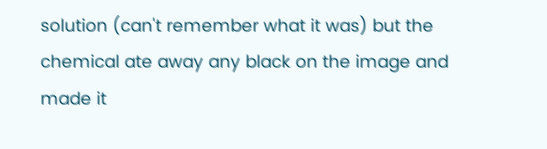solution (can't remember what it was) but the chemical ate away any black on the image and made it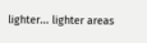lighter... lighter areas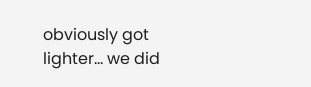obviously got lighter... we did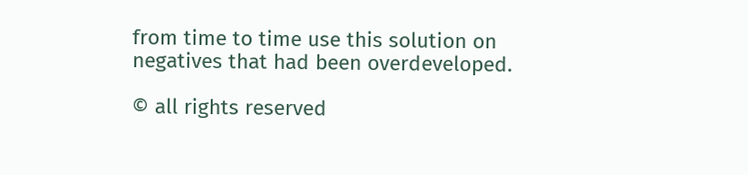from time to time use this solution on negatives that had been overdeveloped.

© all rights reserved